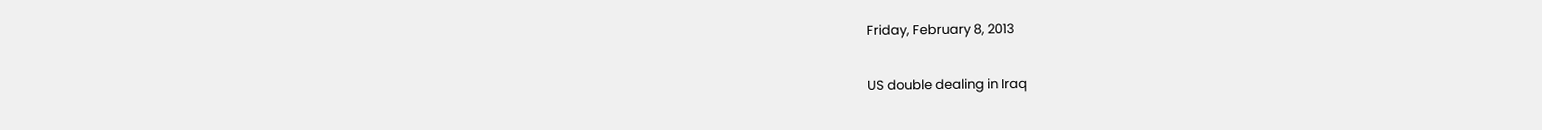Friday, February 8, 2013

US double dealing in Iraq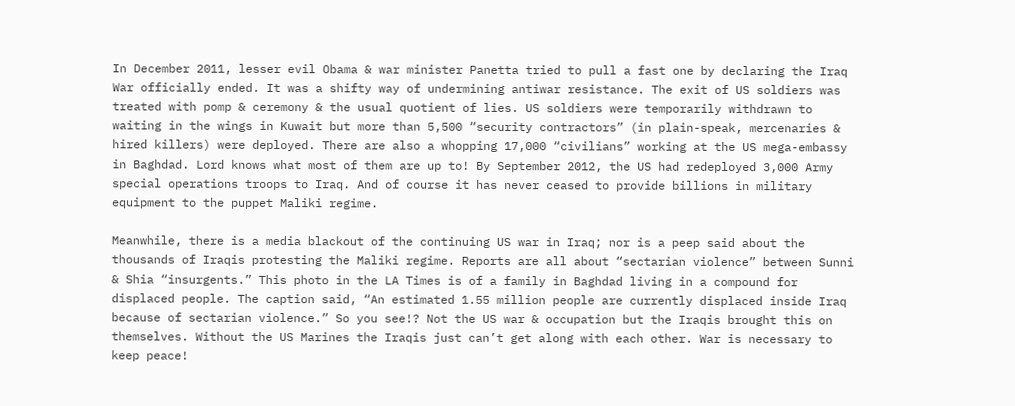In December 2011, lesser evil Obama & war minister Panetta tried to pull a fast one by declaring the Iraq War officially ended. It was a shifty way of undermining antiwar resistance. The exit of US soldiers was treated with pomp & ceremony & the usual quotient of lies. US soldiers were temporarily withdrawn to waiting in the wings in Kuwait but more than 5,500 “security contractors” (in plain-speak, mercenaries & hired killers) were deployed. There are also a whopping 17,000 “civilians” working at the US mega-embassy in Baghdad. Lord knows what most of them are up to! By September 2012, the US had redeployed 3,000 Army special operations troops to Iraq. And of course it has never ceased to provide billions in military equipment to the puppet Maliki regime.

Meanwhile, there is a media blackout of the continuing US war in Iraq; nor is a peep said about the thousands of Iraqis protesting the Maliki regime. Reports are all about “sectarian violence” between Sunni & Shia “insurgents.” This photo in the LA Times is of a family in Baghdad living in a compound for displaced people. The caption said, “An estimated 1.55 million people are currently displaced inside Iraq because of sectarian violence.” So you see!? Not the US war & occupation but the Iraqis brought this on themselves. Without the US Marines the Iraqis just can’t get along with each other. War is necessary to keep peace!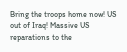Bring the troops home now! US out of Iraq! Massive US reparations to the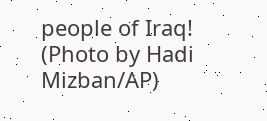people of Iraq!       (Photo by Hadi Mizban/AP)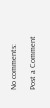No comments:

Post a Comment